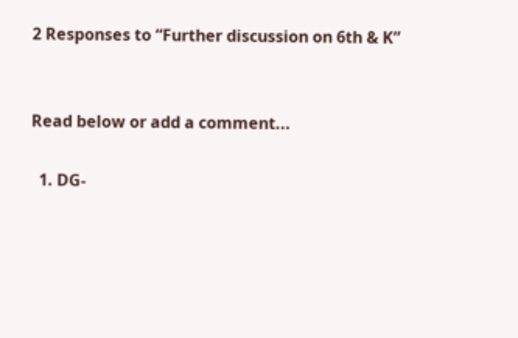2 Responses to “Further discussion on 6th & K”


Read below or add a comment...

  1. DG-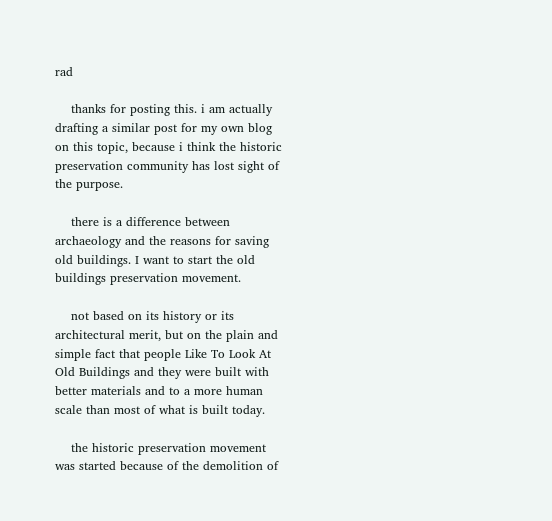rad

    thanks for posting this. i am actually drafting a similar post for my own blog on this topic, because i think the historic preservation community has lost sight of the purpose.

    there is a difference between archaeology and the reasons for saving old buildings. I want to start the old buildings preservation movement.

    not based on its history or its architectural merit, but on the plain and simple fact that people Like To Look At Old Buildings and they were built with better materials and to a more human scale than most of what is built today.

    the historic preservation movement was started because of the demolition of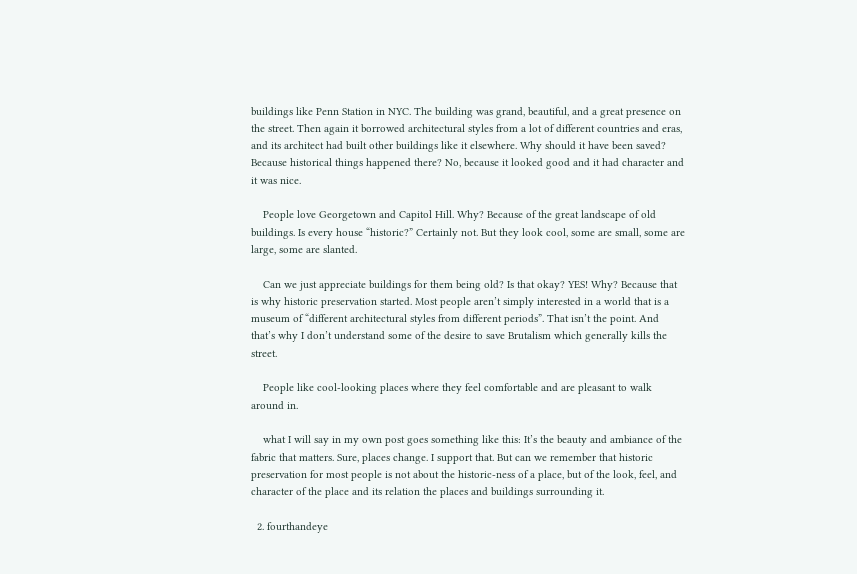buildings like Penn Station in NYC. The building was grand, beautiful, and a great presence on the street. Then again it borrowed architectural styles from a lot of different countries and eras, and its architect had built other buildings like it elsewhere. Why should it have been saved? Because historical things happened there? No, because it looked good and it had character and it was nice.

    People love Georgetown and Capitol Hill. Why? Because of the great landscape of old buildings. Is every house “historic?” Certainly not. But they look cool, some are small, some are large, some are slanted.

    Can we just appreciate buildings for them being old? Is that okay? YES! Why? Because that is why historic preservation started. Most people aren’t simply interested in a world that is a museum of “different architectural styles from different periods”. That isn’t the point. And that’s why I don’t understand some of the desire to save Brutalism which generally kills the street.

    People like cool-looking places where they feel comfortable and are pleasant to walk around in.

    what I will say in my own post goes something like this: It’s the beauty and ambiance of the fabric that matters. Sure, places change. I support that. But can we remember that historic preservation for most people is not about the historic-ness of a place, but of the look, feel, and character of the place and its relation the places and buildings surrounding it.

  2. fourthandeye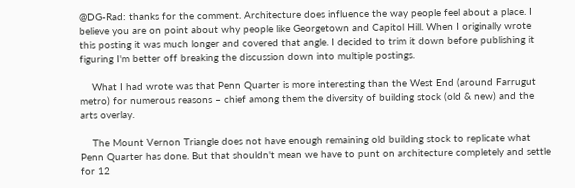@DG-Rad: thanks for the comment. Architecture does influence the way people feel about a place. I believe you are on point about why people like Georgetown and Capitol Hill. When I originally wrote this posting it was much longer and covered that angle. I decided to trim it down before publishing it figuring I'm better off breaking the discussion down into multiple postings.

    What I had wrote was that Penn Quarter is more interesting than the West End (around Farrugut metro) for numerous reasons – chief among them the diversity of building stock (old & new) and the arts overlay.

    The Mount Vernon Triangle does not have enough remaining old building stock to replicate what Penn Quarter has done. But that shouldn't mean we have to punt on architecture completely and settle for 12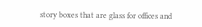story boxes that are glass for offices and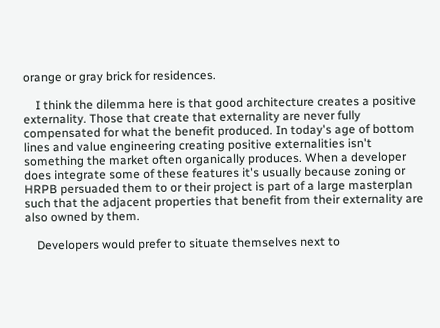orange or gray brick for residences.

    I think the dilemma here is that good architecture creates a positive externality. Those that create that externality are never fully compensated for what the benefit produced. In today's age of bottom lines and value engineering creating positive externalities isn't something the market often organically produces. When a developer does integrate some of these features it's usually because zoning or HRPB persuaded them to or their project is part of a large masterplan such that the adjacent properties that benefit from their externality are also owned by them.

    Developers would prefer to situate themselves next to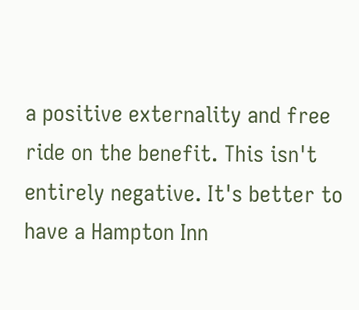a positive externality and free ride on the benefit. This isn't entirely negative. It's better to have a Hampton Inn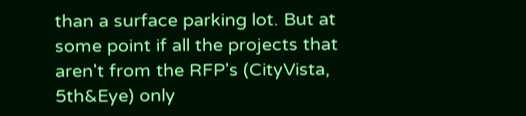than a surface parking lot. But at some point if all the projects that aren't from the RFP's (CityVista, 5th&Eye) only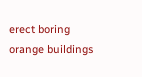erect boring orange buildings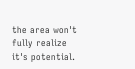the area won't fully realize it's potential.